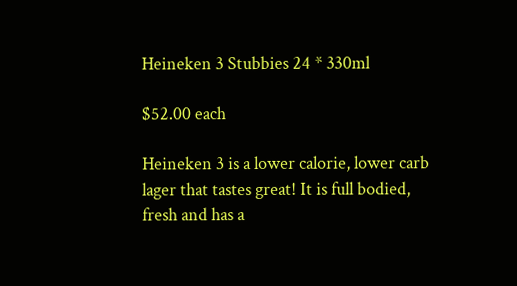Heineken 3 Stubbies 24 * 330ml

$52.00 each

Heineken 3 is a lower calorie, lower carb lager that tastes great! It is full bodied, fresh and has a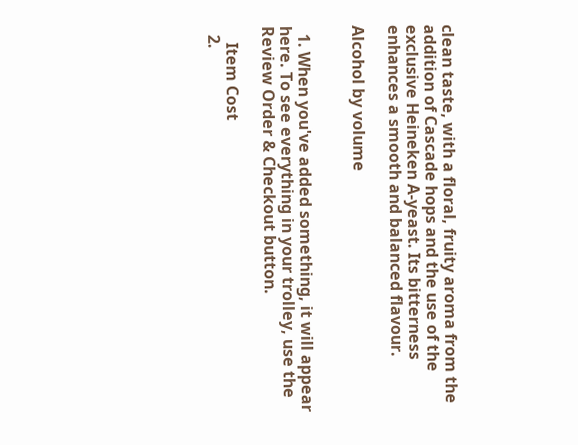clean taste, with a floral, fruity aroma from the addition of Cascade hops and the use of the exclusive Heineken A-yeast. Its bitterness enhances a smooth and balanced flavour.

Alcohol by volume


  1. When you've added something, it will appear here. To see everything in your trolley, use the Review Order & Checkout button.

    Item Cost
  2.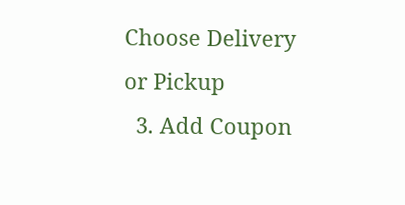Choose Delivery or Pickup
  3. Add Coupon